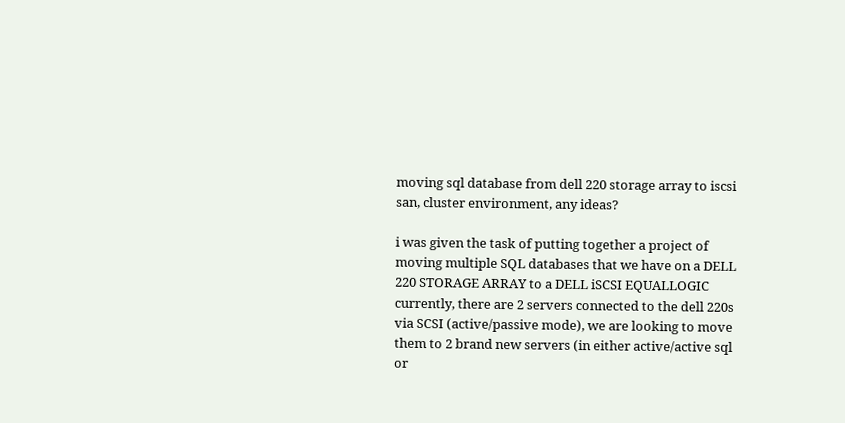moving sql database from dell 220 storage array to iscsi san, cluster environment, any ideas?

i was given the task of putting together a project of moving multiple SQL databases that we have on a DELL 220 STORAGE ARRAY to a DELL iSCSI EQUALLOGIC
currently, there are 2 servers connected to the dell 220s via SCSI (active/passive mode), we are looking to move them to 2 brand new servers (in either active/active sql or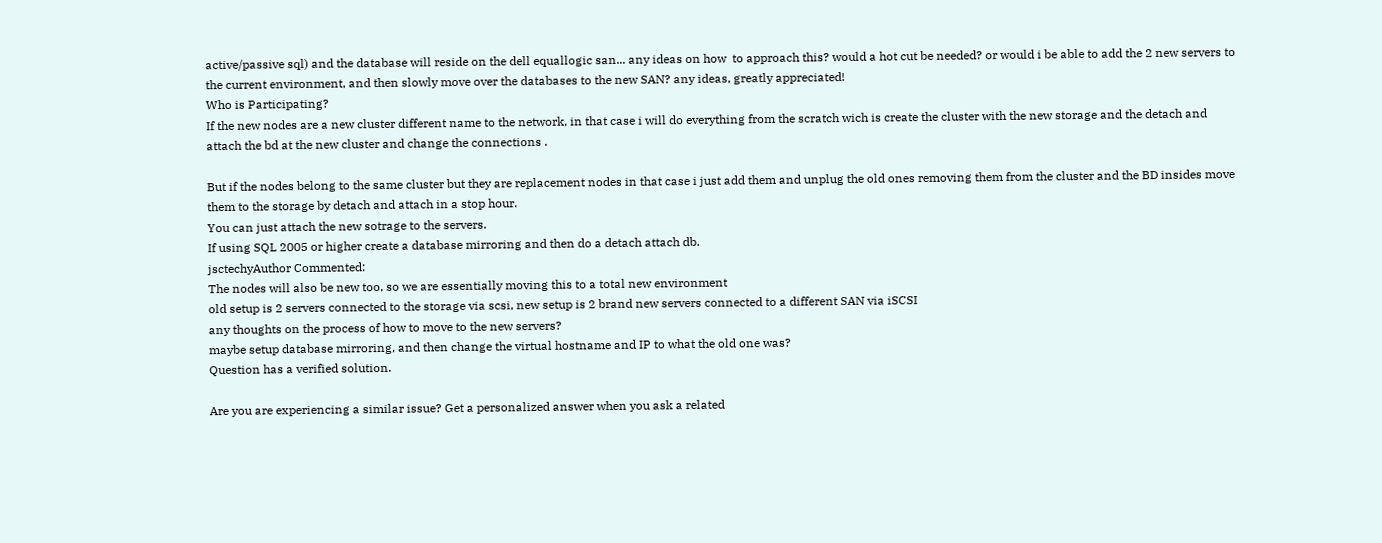active/passive sql) and the database will reside on the dell equallogic san... any ideas on how  to approach this? would a hot cut be needed? or would i be able to add the 2 new servers to the current environment, and then slowly move over the databases to the new SAN? any ideas, greatly appreciated!
Who is Participating?
If the new nodes are a new cluster different name to the network, in that case i will do everything from the scratch wich is create the cluster with the new storage and the detach and attach the bd at the new cluster and change the connections .

But if the nodes belong to the same cluster but they are replacement nodes in that case i just add them and unplug the old ones removing them from the cluster and the BD insides move them to the storage by detach and attach in a stop hour.
You can just attach the new sotrage to the servers.
If using SQL 2005 or higher create a database mirroring and then do a detach attach db.
jsctechyAuthor Commented:
The nodes will also be new too, so we are essentially moving this to a total new environment
old setup is 2 servers connected to the storage via scsi, new setup is 2 brand new servers connected to a different SAN via iSCSI
any thoughts on the process of how to move to the new servers?
maybe setup database mirroring, and then change the virtual hostname and IP to what the old one was?
Question has a verified solution.

Are you are experiencing a similar issue? Get a personalized answer when you ask a related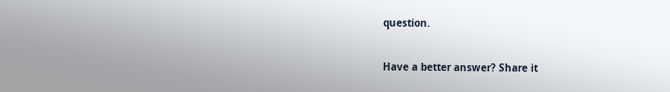question.

Have a better answer? Share it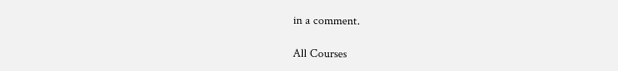in a comment.

All Courses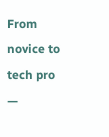From novice to tech pro —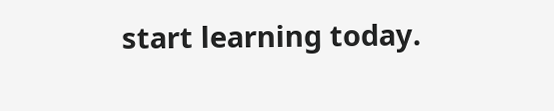start learning today.